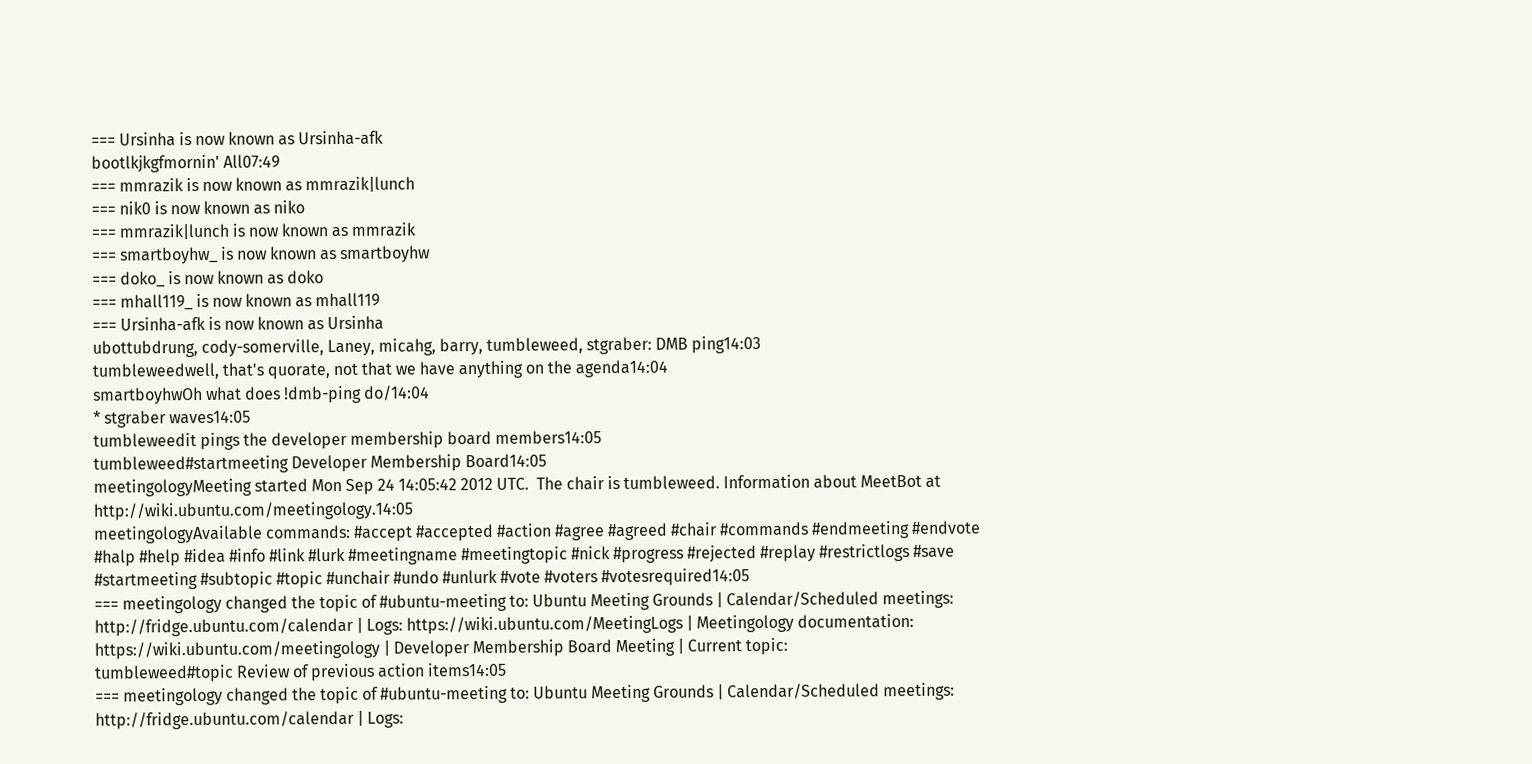=== Ursinha is now known as Ursinha-afk
bootlkjkgfmornin' All07:49
=== mmrazik is now known as mmrazik|lunch
=== nik0 is now known as niko
=== mmrazik|lunch is now known as mmrazik
=== smartboyhw_ is now known as smartboyhw
=== doko_ is now known as doko
=== mhall119_ is now known as mhall119
=== Ursinha-afk is now known as Ursinha
ubottubdrung, cody-somerville, Laney, micahg, barry, tumbleweed, stgraber: DMB ping14:03
tumbleweedwell, that's quorate, not that we have anything on the agenda14:04
smartboyhwOh what does !dmb-ping do/14:04
* stgraber waves14:05
tumbleweedit pings the developer membership board members14:05
tumbleweed#startmeeting Developer Membership Board14:05
meetingologyMeeting started Mon Sep 24 14:05:42 2012 UTC.  The chair is tumbleweed. Information about MeetBot at http://wiki.ubuntu.com/meetingology.14:05
meetingologyAvailable commands: #accept #accepted #action #agree #agreed #chair #commands #endmeeting #endvote #halp #help #idea #info #link #lurk #meetingname #meetingtopic #nick #progress #rejected #replay #restrictlogs #save #startmeeting #subtopic #topic #unchair #undo #unlurk #vote #voters #votesrequired14:05
=== meetingology changed the topic of #ubuntu-meeting to: Ubuntu Meeting Grounds | Calendar/Scheduled meetings: http://fridge.ubuntu.com/calendar | Logs: https://wiki.ubuntu.com/MeetingLogs | Meetingology documentation: https://wiki.ubuntu.com/meetingology | Developer Membership Board Meeting | Current topic:
tumbleweed#topic Review of previous action items14:05
=== meetingology changed the topic of #ubuntu-meeting to: Ubuntu Meeting Grounds | Calendar/Scheduled meetings: http://fridge.ubuntu.com/calendar | Logs: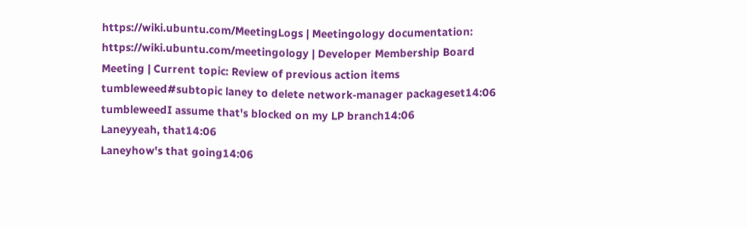https://wiki.ubuntu.com/MeetingLogs | Meetingology documentation: https://wiki.ubuntu.com/meetingology | Developer Membership Board Meeting | Current topic: Review of previous action items
tumbleweed#subtopic laney to delete network-manager packageset14:06
tumbleweedI assume that's blocked on my LP branch14:06
Laneyyeah, that14:06
Laneyhow's that going14:06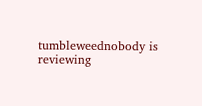tumbleweednobody is reviewing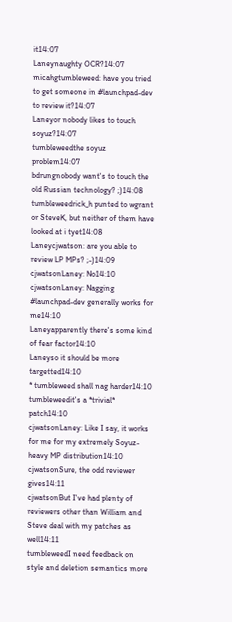it14:07
Laneynaughty OCR?14:07
micahgtumbleweed: have you tried to get someone in #launchpad-dev to review it?14:07
Laneyor nobody likes to touch soyuz?14:07
tumbleweedthe soyuz problem14:07
bdrungnobody want's to touch the old Russian technology? ;)14:08
tumbleweedrick_h punted to wgrant or SteveK, but neither of them have looked at i tyet14:08
Laneycjwatson: are you able to review LP MPs? ;-)14:09
cjwatsonLaney: No14:10
cjwatsonLaney: Nagging #launchpad-dev generally works for me14:10
Laneyapparently there's some kind of fear factor14:10
Laneyso it should be more targetted14:10
* tumbleweed shall nag harder14:10
tumbleweedit's a *trivial* patch14:10
cjwatsonLaney: Like I say, it works for me for my extremely Soyuz-heavy MP distribution14:10
cjwatsonSure, the odd reviewer gives14:11
cjwatsonBut I've had plenty of reviewers other than William and Steve deal with my patches as well14:11
tumbleweedI need feedback on style and deletion semantics more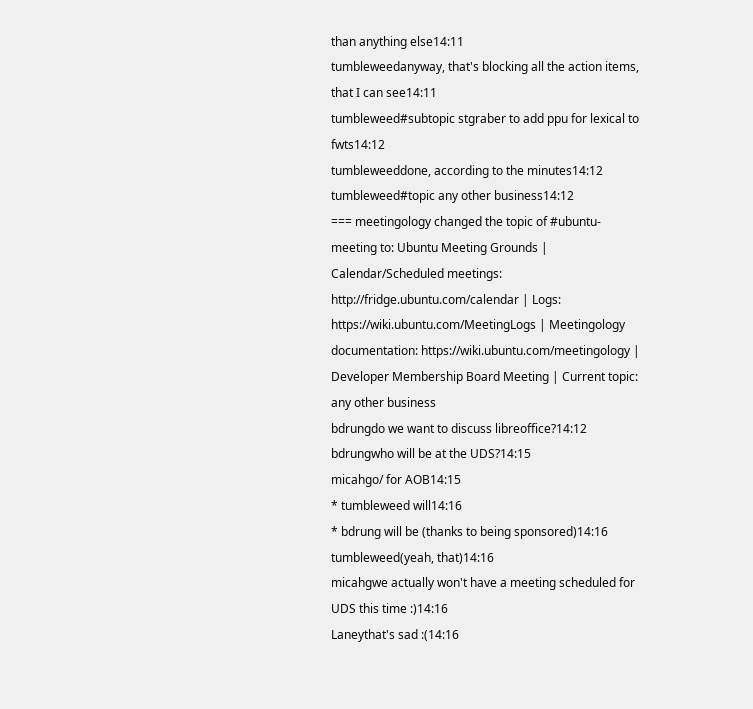than anything else14:11
tumbleweedanyway, that's blocking all the action items, that I can see14:11
tumbleweed#subtopic stgraber to add ppu for lexical to fwts14:12
tumbleweeddone, according to the minutes14:12
tumbleweed#topic any other business14:12
=== meetingology changed the topic of #ubuntu-meeting to: Ubuntu Meeting Grounds | Calendar/Scheduled meetings: http://fridge.ubuntu.com/calendar | Logs: https://wiki.ubuntu.com/MeetingLogs | Meetingology documentation: https://wiki.ubuntu.com/meetingology | Developer Membership Board Meeting | Current topic: any other business
bdrungdo we want to discuss libreoffice?14:12
bdrungwho will be at the UDS?14:15
micahgo/ for AOB14:15
* tumbleweed will14:16
* bdrung will be (thanks to being sponsored)14:16
tumbleweed(yeah, that)14:16
micahgwe actually won't have a meeting scheduled for UDS this time :)14:16
Laneythat's sad :(14:16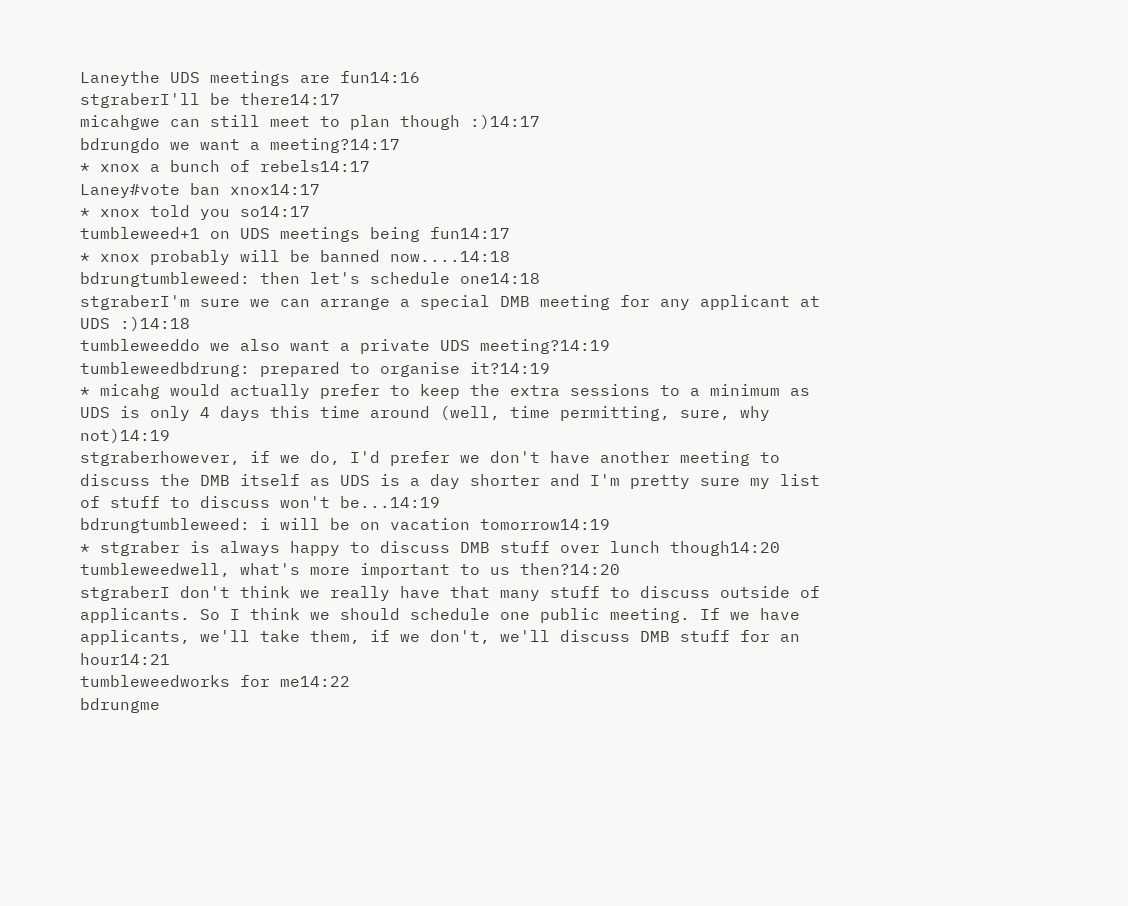Laneythe UDS meetings are fun14:16
stgraberI'll be there14:17
micahgwe can still meet to plan though :)14:17
bdrungdo we want a meeting?14:17
* xnox a bunch of rebels14:17
Laney#vote ban xnox14:17
* xnox told you so14:17
tumbleweed+1 on UDS meetings being fun14:17
* xnox probably will be banned now....14:18
bdrungtumbleweed: then let's schedule one14:18
stgraberI'm sure we can arrange a special DMB meeting for any applicant at UDS :)14:18
tumbleweeddo we also want a private UDS meeting?14:19
tumbleweedbdrung: prepared to organise it?14:19
* micahg would actually prefer to keep the extra sessions to a minimum as UDS is only 4 days this time around (well, time permitting, sure, why not)14:19
stgraberhowever, if we do, I'd prefer we don't have another meeting to discuss the DMB itself as UDS is a day shorter and I'm pretty sure my list of stuff to discuss won't be...14:19
bdrungtumbleweed: i will be on vacation tomorrow14:19
* stgraber is always happy to discuss DMB stuff over lunch though14:20
tumbleweedwell, what's more important to us then?14:20
stgraberI don't think we really have that many stuff to discuss outside of applicants. So I think we should schedule one public meeting. If we have applicants, we'll take them, if we don't, we'll discuss DMB stuff for an hour14:21
tumbleweedworks for me14:22
bdrungme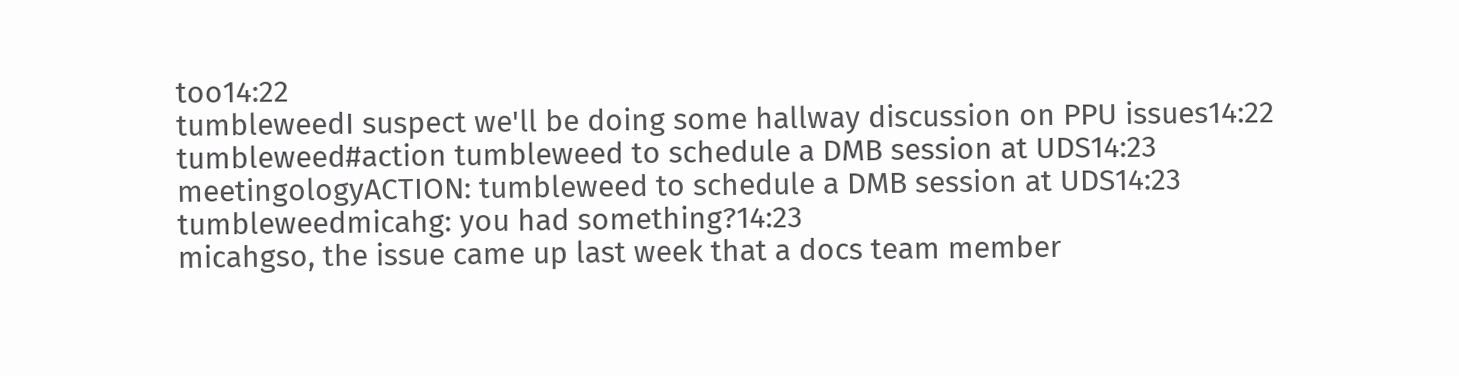too14:22
tumbleweedI suspect we'll be doing some hallway discussion on PPU issues14:22
tumbleweed#action tumbleweed to schedule a DMB session at UDS14:23
meetingologyACTION: tumbleweed to schedule a DMB session at UDS14:23
tumbleweedmicahg: you had something?14:23
micahgso, the issue came up last week that a docs team member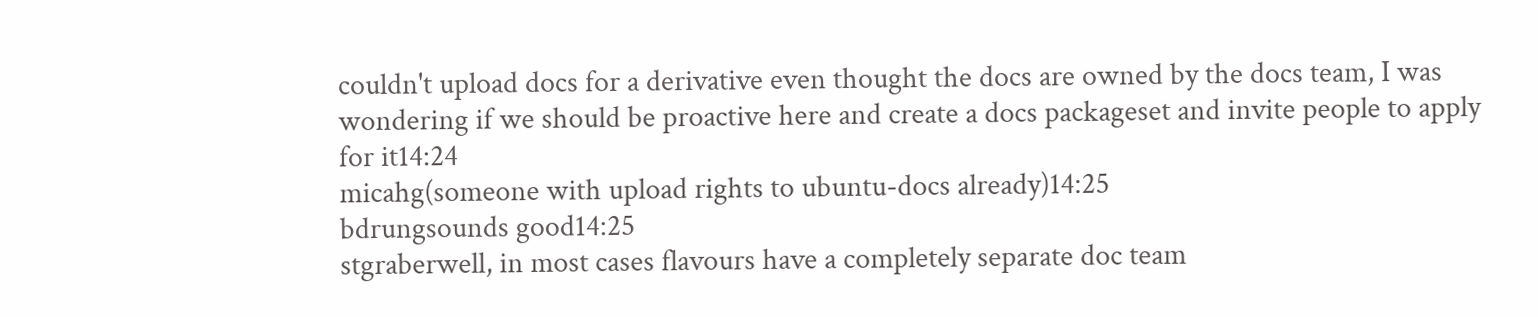couldn't upload docs for a derivative even thought the docs are owned by the docs team, I was wondering if we should be proactive here and create a docs packageset and invite people to apply for it14:24
micahg(someone with upload rights to ubuntu-docs already)14:25
bdrungsounds good14:25
stgraberwell, in most cases flavours have a completely separate doc team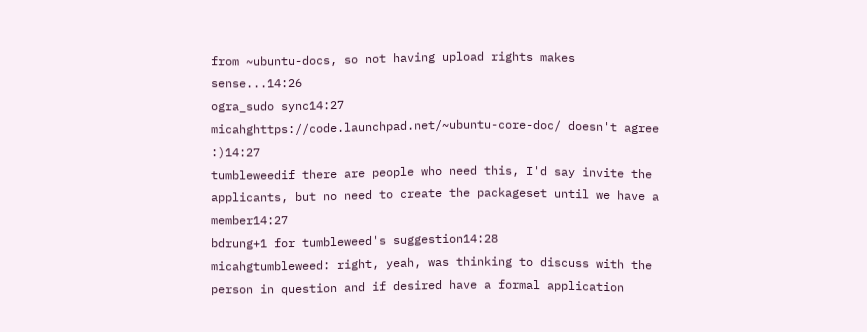from ~ubuntu-docs, so not having upload rights makes sense...14:26
ogra_sudo sync14:27
micahghttps://code.launchpad.net/~ubuntu-core-doc/ doesn't agree :)14:27
tumbleweedif there are people who need this, I'd say invite the applicants, but no need to create the packageset until we have a member14:27
bdrung+1 for tumbleweed's suggestion14:28
micahgtumbleweed: right, yeah, was thinking to discuss with the person in question and if desired have a formal application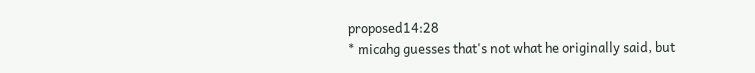proposed14:28
* micahg guesses that's not what he originally said, but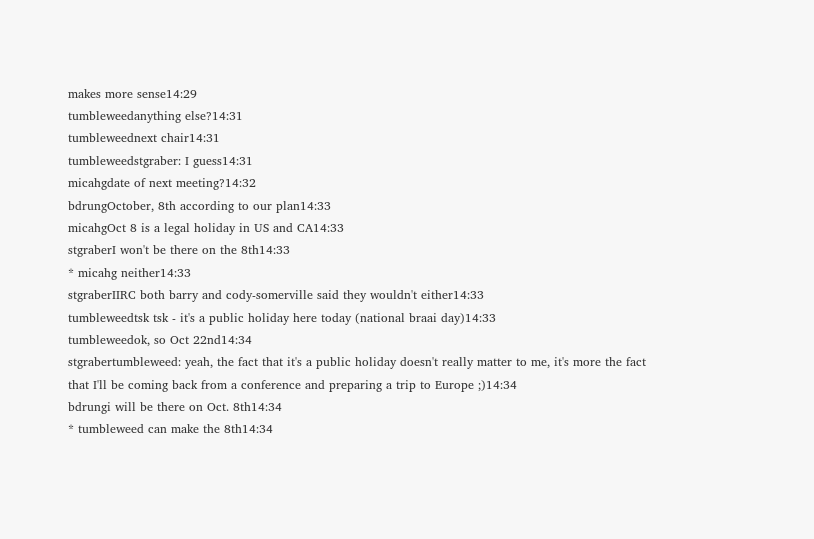makes more sense14:29
tumbleweedanything else?14:31
tumbleweednext chair14:31
tumbleweedstgraber: I guess14:31
micahgdate of next meeting?14:32
bdrungOctober, 8th according to our plan14:33
micahgOct 8 is a legal holiday in US and CA14:33
stgraberI won't be there on the 8th14:33
* micahg neither14:33
stgraberIIRC both barry and cody-somerville said they wouldn't either14:33
tumbleweedtsk tsk - it's a public holiday here today (national braai day)14:33
tumbleweedok, so Oct 22nd14:34
stgrabertumbleweed: yeah, the fact that it's a public holiday doesn't really matter to me, it's more the fact that I'll be coming back from a conference and preparing a trip to Europe ;)14:34
bdrungi will be there on Oct. 8th14:34
* tumbleweed can make the 8th14:34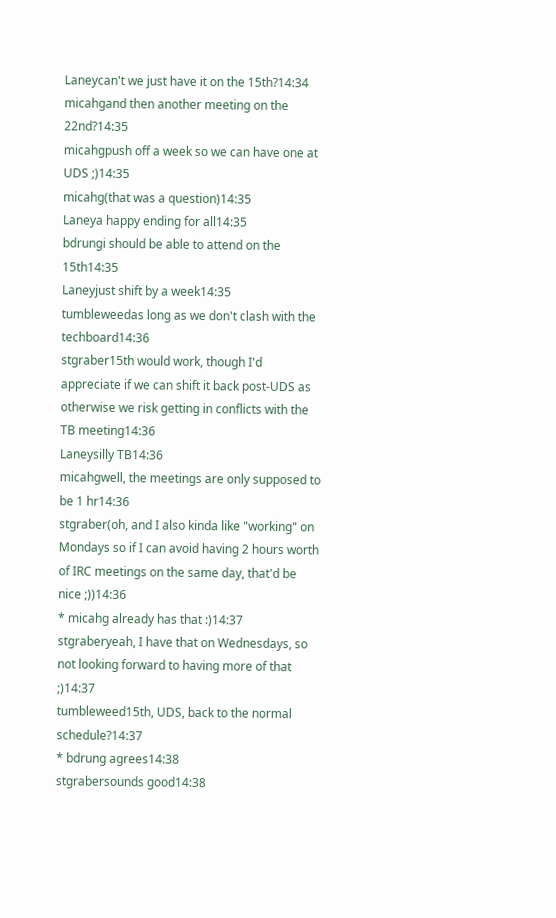Laneycan't we just have it on the 15th?14:34
micahgand then another meeting on the 22nd?14:35
micahgpush off a week so we can have one at UDS ;)14:35
micahg(that was a question)14:35
Laneya happy ending for all14:35
bdrungi should be able to attend on the 15th14:35
Laneyjust shift by a week14:35
tumbleweedas long as we don't clash with the techboard14:36
stgraber15th would work, though I'd appreciate if we can shift it back post-UDS as otherwise we risk getting in conflicts with the TB meeting14:36
Laneysilly TB14:36
micahgwell, the meetings are only supposed to be 1 hr14:36
stgraber(oh, and I also kinda like "working" on Mondays so if I can avoid having 2 hours worth of IRC meetings on the same day, that'd be nice ;))14:36
* micahg already has that :)14:37
stgraberyeah, I have that on Wednesdays, so not looking forward to having more of that ;)14:37
tumbleweed15th, UDS, back to the normal schedule?14:37
* bdrung agrees14:38
stgrabersounds good14:38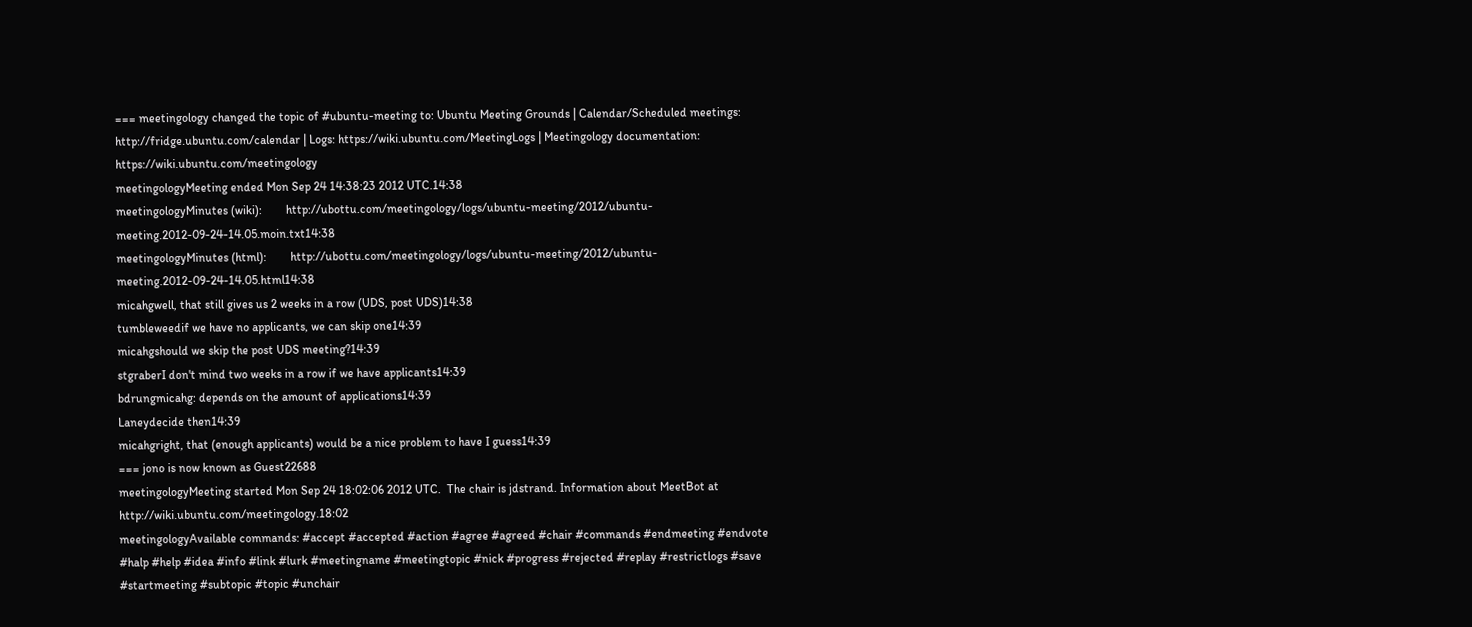=== meetingology changed the topic of #ubuntu-meeting to: Ubuntu Meeting Grounds | Calendar/Scheduled meetings: http://fridge.ubuntu.com/calendar | Logs: https://wiki.ubuntu.com/MeetingLogs | Meetingology documentation: https://wiki.ubuntu.com/meetingology
meetingologyMeeting ended Mon Sep 24 14:38:23 2012 UTC.14:38
meetingologyMinutes (wiki):        http://ubottu.com/meetingology/logs/ubuntu-meeting/2012/ubuntu-meeting.2012-09-24-14.05.moin.txt14:38
meetingologyMinutes (html):        http://ubottu.com/meetingology/logs/ubuntu-meeting/2012/ubuntu-meeting.2012-09-24-14.05.html14:38
micahgwell, that still gives us 2 weeks in a row (UDS, post UDS)14:38
tumbleweedif we have no applicants, we can skip one14:39
micahgshould we skip the post UDS meeting?14:39
stgraberI don't mind two weeks in a row if we have applicants14:39
bdrungmicahg: depends on the amount of applications14:39
Laneydecide then14:39
micahgright, that (enough applicants) would be a nice problem to have I guess14:39
=== jono is now known as Guest22688
meetingologyMeeting started Mon Sep 24 18:02:06 2012 UTC.  The chair is jdstrand. Information about MeetBot at http://wiki.ubuntu.com/meetingology.18:02
meetingologyAvailable commands: #accept #accepted #action #agree #agreed #chair #commands #endmeeting #endvote #halp #help #idea #info #link #lurk #meetingname #meetingtopic #nick #progress #rejected #replay #restrictlogs #save #startmeeting #subtopic #topic #unchair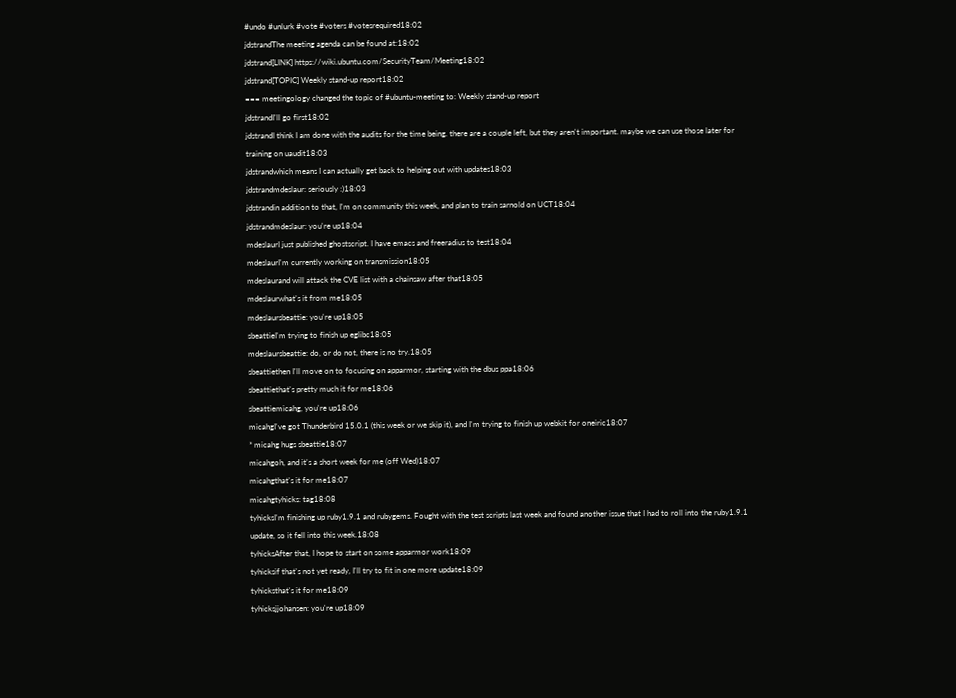#undo #unlurk #vote #voters #votesrequired18:02
jdstrandThe meeting agenda can be found at:18:02
jdstrand[LINK] https://wiki.ubuntu.com/SecurityTeam/Meeting18:02
jdstrand[TOPIC] Weekly stand-up report18:02
=== meetingology changed the topic of #ubuntu-meeting to: Weekly stand-up report
jdstrandI'll go first18:02
jdstrandI think I am done with the audits for the time being. there are a couple left, but they aren't important. maybe we can use those later for training on uaudit18:03
jdstrandwhich means I can actually get back to helping out with updates18:03
jdstrandmdeslaur: seriously :)18:03
jdstrandin addition to that, I'm on community this week, and plan to train sarnold on UCT18:04
jdstrandmdeslaur: you're up18:04
mdeslaurI just published ghostscript. I have emacs and freeradius to test18:04
mdeslaurI'm currently working on transmission18:05
mdeslaurand will attack the CVE list with a chainsaw after that18:05
mdeslaurwhat's it from me18:05
mdeslaursbeattie: you're up18:05
sbeattieI'm trying to finish up eglibc18:05
mdeslaursbeattie: do, or do not, there is no try.18:05
sbeattiethen I'll move on to focusing on apparmor, starting with the dbus ppa18:06
sbeattiethat's pretty much it for me18:06
sbeattiemicahg, you're up18:06
micahgI've got Thunderbird 15.0.1 (this week or we skip it), and I'm trying to finish up webkit for oneiric18:07
* micahg hugs sbeattie18:07
micahgoh, and it's a short week for me (off Wed)18:07
micahgthat's it for me18:07
micahgtyhicks: tag18:08
tyhicksI'm finishing up ruby1.9.1 and rubygems. Fought with the test scripts last week and found another issue that I had to roll into the ruby1.9.1 update, so it fell into this week.18:08
tyhicksAfter that, I hope to start on some apparmor work18:09
tyhicksif that's not yet ready, I'll try to fit in one more update18:09
tyhicksthat's it for me18:09
tyhicksjjohansen: you're up18:09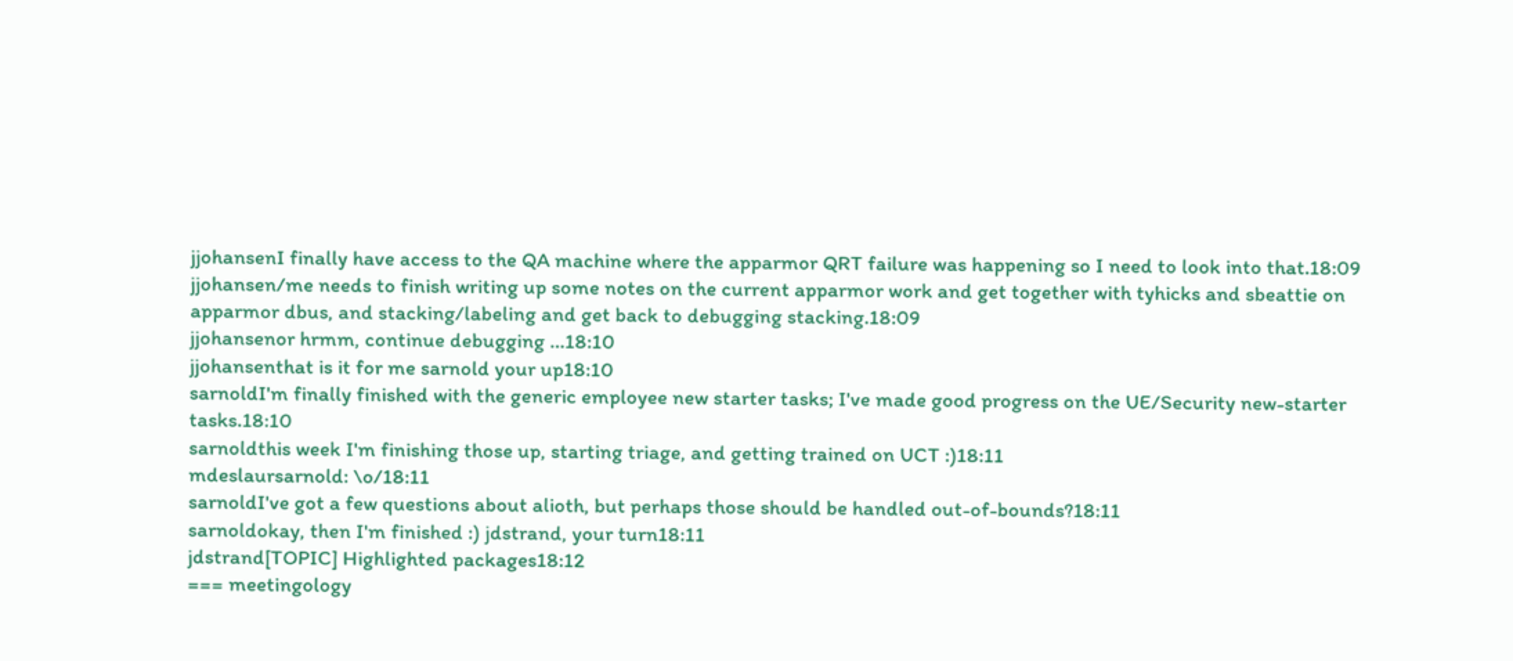jjohansenI finally have access to the QA machine where the apparmor QRT failure was happening so I need to look into that.18:09
jjohansen/me needs to finish writing up some notes on the current apparmor work and get together with tyhicks and sbeattie on apparmor dbus, and stacking/labeling and get back to debugging stacking.18:09
jjohansenor hrmm, continue debugging ...18:10
jjohansenthat is it for me sarnold your up18:10
sarnoldI'm finally finished with the generic employee new starter tasks; I've made good progress on the UE/Security new-starter tasks.18:10
sarnoldthis week I'm finishing those up, starting triage, and getting trained on UCT :)18:11
mdeslaursarnold: \o/18:11
sarnoldI've got a few questions about alioth, but perhaps those should be handled out-of-bounds?18:11
sarnoldokay, then I'm finished :) jdstrand, your turn18:11
jdstrand[TOPIC] Highlighted packages18:12
=== meetingology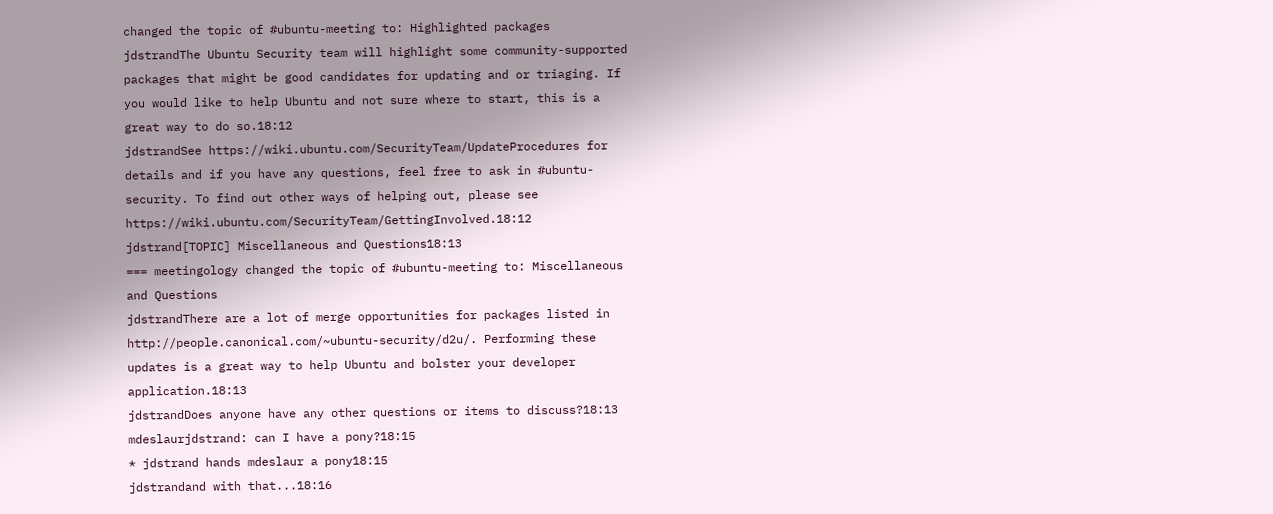changed the topic of #ubuntu-meeting to: Highlighted packages
jdstrandThe Ubuntu Security team will highlight some community-supported packages that might be good candidates for updating and or triaging. If you would like to help Ubuntu and not sure where to start, this is a great way to do so.18:12
jdstrandSee https://wiki.ubuntu.com/SecurityTeam/UpdateProcedures for details and if you have any questions, feel free to ask in #ubuntu-security. To find out other ways of helping out, please see https://wiki.ubuntu.com/SecurityTeam/GettingInvolved.18:12
jdstrand[TOPIC] Miscellaneous and Questions18:13
=== meetingology changed the topic of #ubuntu-meeting to: Miscellaneous and Questions
jdstrandThere are a lot of merge opportunities for packages listed in http://people.canonical.com/~ubuntu-security/d2u/. Performing these updates is a great way to help Ubuntu and bolster your developer application.18:13
jdstrandDoes anyone have any other questions or items to discuss?18:13
mdeslaurjdstrand: can I have a pony?18:15
* jdstrand hands mdeslaur a pony18:15
jdstrandand with that...18:16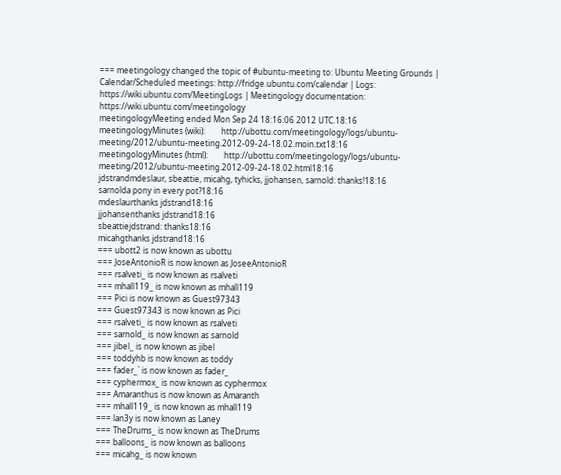=== meetingology changed the topic of #ubuntu-meeting to: Ubuntu Meeting Grounds | Calendar/Scheduled meetings: http://fridge.ubuntu.com/calendar | Logs: https://wiki.ubuntu.com/MeetingLogs | Meetingology documentation: https://wiki.ubuntu.com/meetingology
meetingologyMeeting ended Mon Sep 24 18:16:06 2012 UTC.18:16
meetingologyMinutes (wiki):        http://ubottu.com/meetingology/logs/ubuntu-meeting/2012/ubuntu-meeting.2012-09-24-18.02.moin.txt18:16
meetingologyMinutes (html):        http://ubottu.com/meetingology/logs/ubuntu-meeting/2012/ubuntu-meeting.2012-09-24-18.02.html18:16
jdstrandmdeslaur, sbeattie, micahg, tyhicks, jjohansen, sarnold: thanks!18:16
sarnolda pony in every pot?18:16
mdeslaurthanks jdstrand18:16
jjohansenthanks jdstrand18:16
sbeattiejdstrand: thanks18:16
micahgthanks jdstrand18:16
=== ubott2 is now known as ubottu
=== JoseAntonioR is now known as JoseeAntonioR
=== rsalveti_ is now known as rsalveti
=== mhall119_ is now known as mhall119
=== Pici is now known as Guest97343
=== Guest97343 is now known as Pici
=== rsalveti_ is now known as rsalveti
=== sarnold_ is now known as sarnold
=== jibel_ is now known as jibel
=== toddyhb is now known as toddy
=== fader_` is now known as fader_
=== cyphermox_ is now known as cyphermox
=== Amaranthus is now known as Amaranth
=== mhall119_ is now known as mhall119
=== lan3y is now known as Laney
=== TheDrums_ is now known as TheDrums
=== balloons_ is now known as balloons
=== micahg_ is now known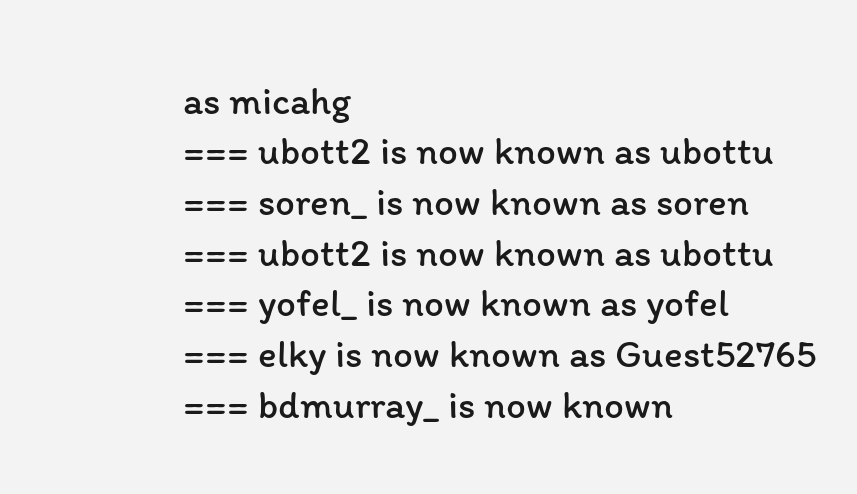as micahg
=== ubott2 is now known as ubottu
=== soren_ is now known as soren
=== ubott2 is now known as ubottu
=== yofel_ is now known as yofel
=== elky is now known as Guest52765
=== bdmurray_ is now known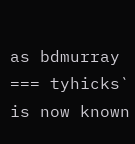as bdmurray
=== tyhicks` is now known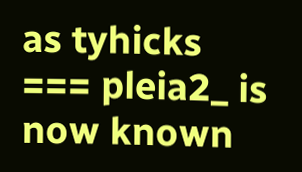as tyhicks
=== pleia2_ is now known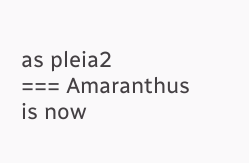as pleia2
=== Amaranthus is now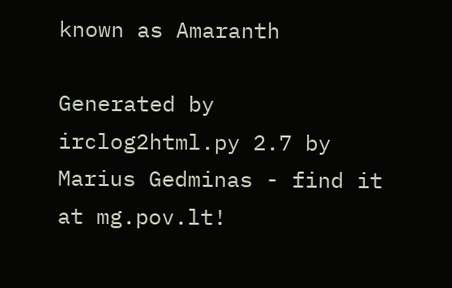known as Amaranth

Generated by irclog2html.py 2.7 by Marius Gedminas - find it at mg.pov.lt!